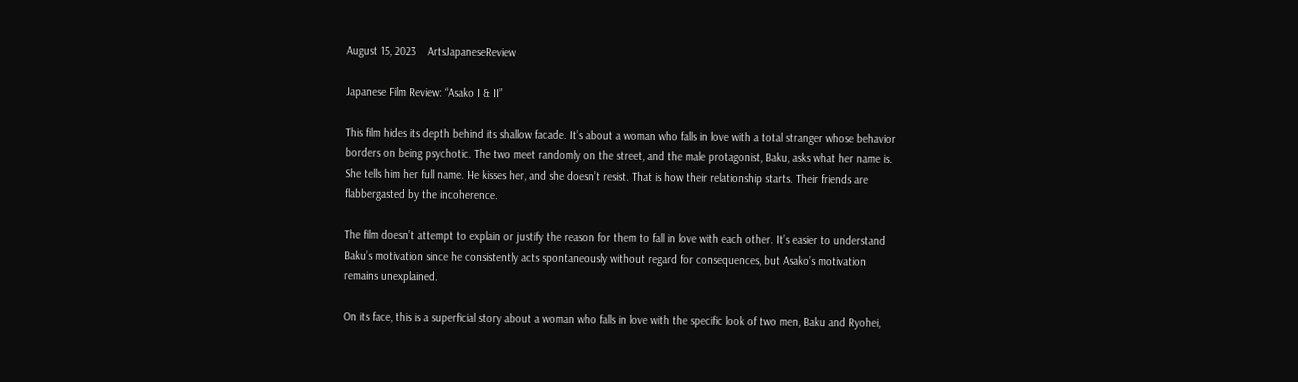August 15, 2023    ArtsJapaneseReview

Japanese Film Review: “Asako I & II”

This film hides its depth behind its shallow facade. It’s about a woman who falls in love with a total stranger whose behavior borders on being psychotic. The two meet randomly on the street, and the male protagonist, Baku, asks what her name is. She tells him her full name. He kisses her, and she doesn’t resist. That is how their relationship starts. Their friends are flabbergasted by the incoherence.

The film doesn’t attempt to explain or justify the reason for them to fall in love with each other. It’s easier to understand Baku’s motivation since he consistently acts spontaneously without regard for consequences, but Asako’s motivation remains unexplained.

On its face, this is a superficial story about a woman who falls in love with the specific look of two men, Baku and Ryohei,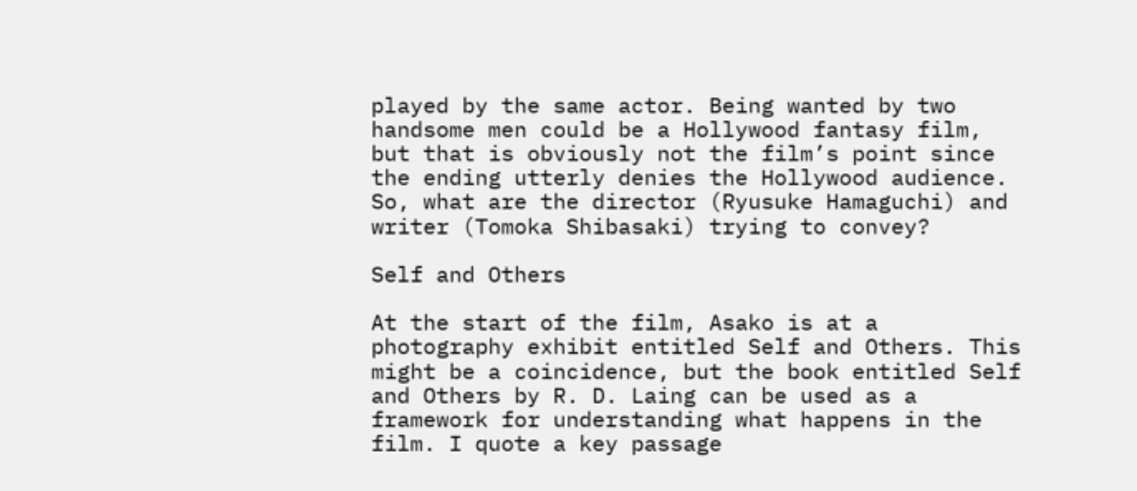played by the same actor. Being wanted by two handsome men could be a Hollywood fantasy film, but that is obviously not the film’s point since the ending utterly denies the Hollywood audience. So, what are the director (Ryusuke Hamaguchi) and writer (Tomoka Shibasaki) trying to convey?

Self and Others

At the start of the film, Asako is at a photography exhibit entitled Self and Others. This might be a coincidence, but the book entitled Self and Others by R. D. Laing can be used as a framework for understanding what happens in the film. I quote a key passage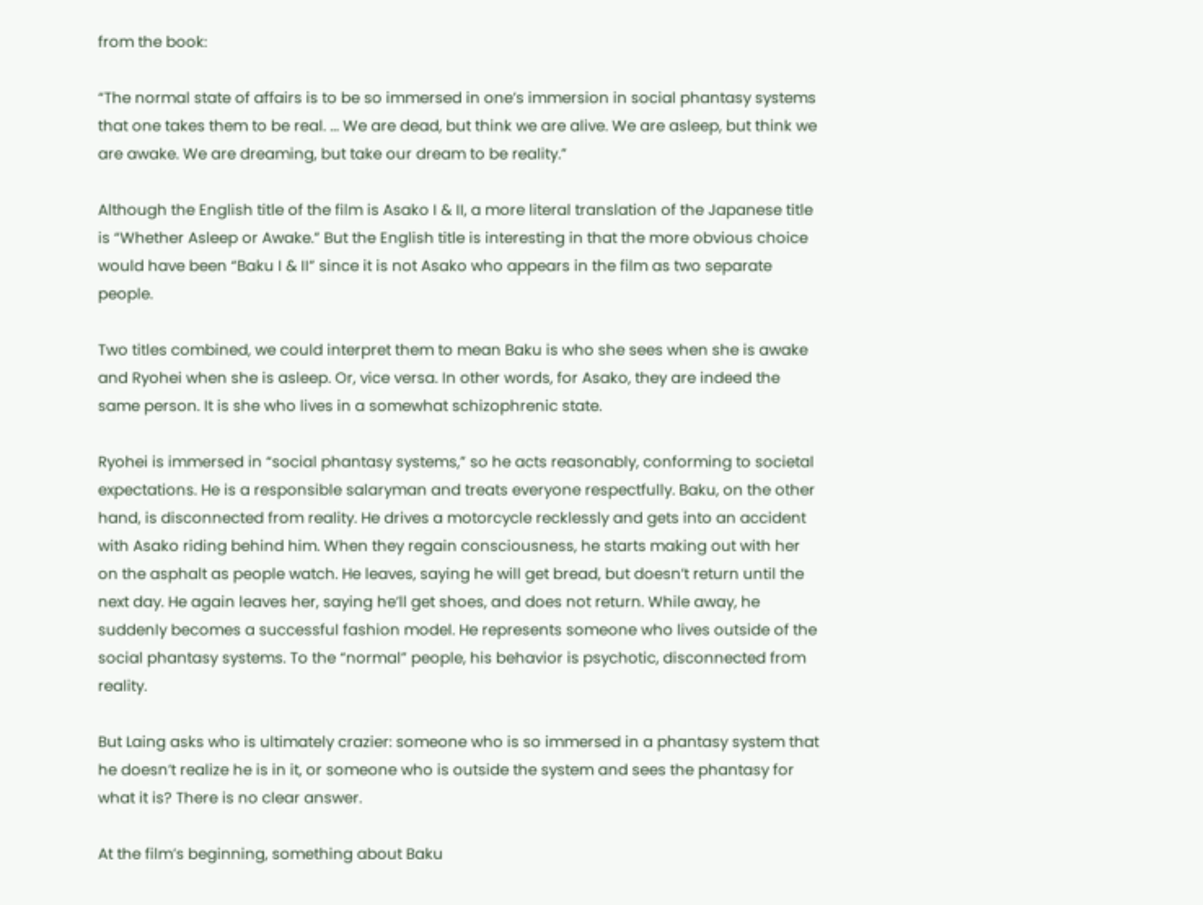from the book:

“The normal state of affairs is to be so immersed in one’s immersion in social phantasy systems that one takes them to be real. ... We are dead, but think we are alive. We are asleep, but think we are awake. We are dreaming, but take our dream to be reality.”

Although the English title of the film is Asako I & II, a more literal translation of the Japanese title is “Whether Asleep or Awake.” But the English title is interesting in that the more obvious choice would have been “Baku I & II” since it is not Asako who appears in the film as two separate people.

Two titles combined, we could interpret them to mean Baku is who she sees when she is awake and Ryohei when she is asleep. Or, vice versa. In other words, for Asako, they are indeed the same person. It is she who lives in a somewhat schizophrenic state.

Ryohei is immersed in “social phantasy systems,” so he acts reasonably, conforming to societal expectations. He is a responsible salaryman and treats everyone respectfully. Baku, on the other hand, is disconnected from reality. He drives a motorcycle recklessly and gets into an accident with Asako riding behind him. When they regain consciousness, he starts making out with her on the asphalt as people watch. He leaves, saying he will get bread, but doesn’t return until the next day. He again leaves her, saying he’ll get shoes, and does not return. While away, he suddenly becomes a successful fashion model. He represents someone who lives outside of the social phantasy systems. To the “normal” people, his behavior is psychotic, disconnected from reality.

But Laing asks who is ultimately crazier: someone who is so immersed in a phantasy system that he doesn’t realize he is in it, or someone who is outside the system and sees the phantasy for what it is? There is no clear answer.

At the film’s beginning, something about Baku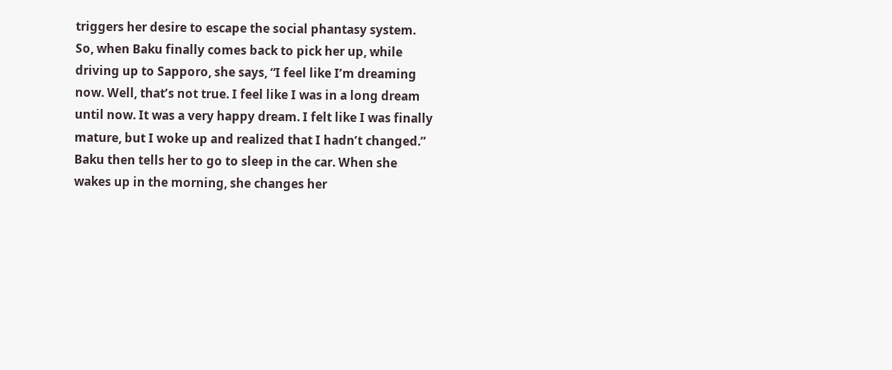triggers her desire to escape the social phantasy system. So, when Baku finally comes back to pick her up, while driving up to Sapporo, she says, “I feel like I’m dreaming now. Well, that’s not true. I feel like I was in a long dream until now. It was a very happy dream. I felt like I was finally mature, but I woke up and realized that I hadn’t changed.” Baku then tells her to go to sleep in the car. When she wakes up in the morning, she changes her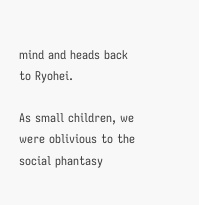mind and heads back to Ryohei.

As small children, we were oblivious to the social phantasy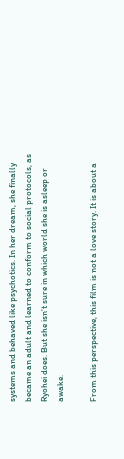systems and behaved like psychotics. In her dream, she finally became an adult and learned to conform to social protocols, as Ryohei does. But she isn’t sure in which world she is asleep or awake.

From this perspective, this film is not a love story. It is about a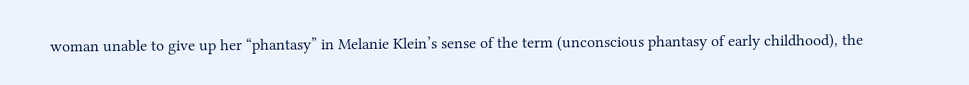woman unable to give up her “phantasy” in Melanie Klein’s sense of the term (unconscious phantasy of early childhood), the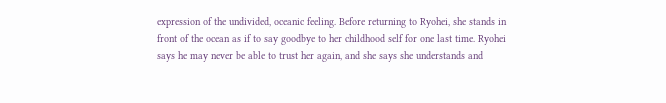expression of the undivided, oceanic feeling. Before returning to Ryohei, she stands in front of the ocean as if to say goodbye to her childhood self for one last time. Ryohei says he may never be able to trust her again, and she says she understands and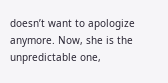doesn’t want to apologize anymore. Now, she is the unpredictable one,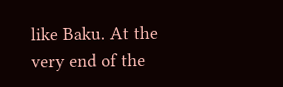like Baku. At the very end of the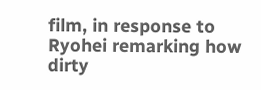film, in response to Ryohei remarking how dirty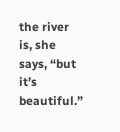the river is, she says, “but it’s beautiful.”